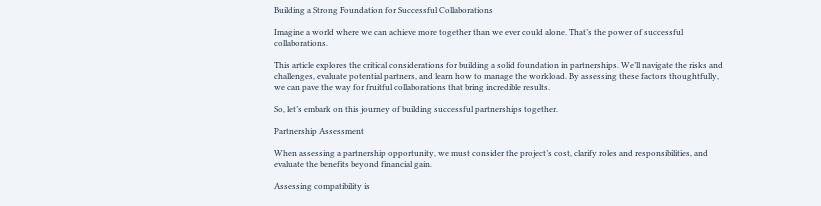Building a Strong Foundation for Successful Collaborations

Imagine a world where we can achieve more together than we ever could alone. That’s the power of successful collaborations.

This article explores the critical considerations for building a solid foundation in partnerships. We’ll navigate the risks and challenges, evaluate potential partners, and learn how to manage the workload. By assessing these factors thoughtfully, we can pave the way for fruitful collaborations that bring incredible results.

So, let’s embark on this journey of building successful partnerships together.

Partnership Assessment

When assessing a partnership opportunity, we must consider the project’s cost, clarify roles and responsibilities, and evaluate the benefits beyond financial gain.

Assessing compatibility is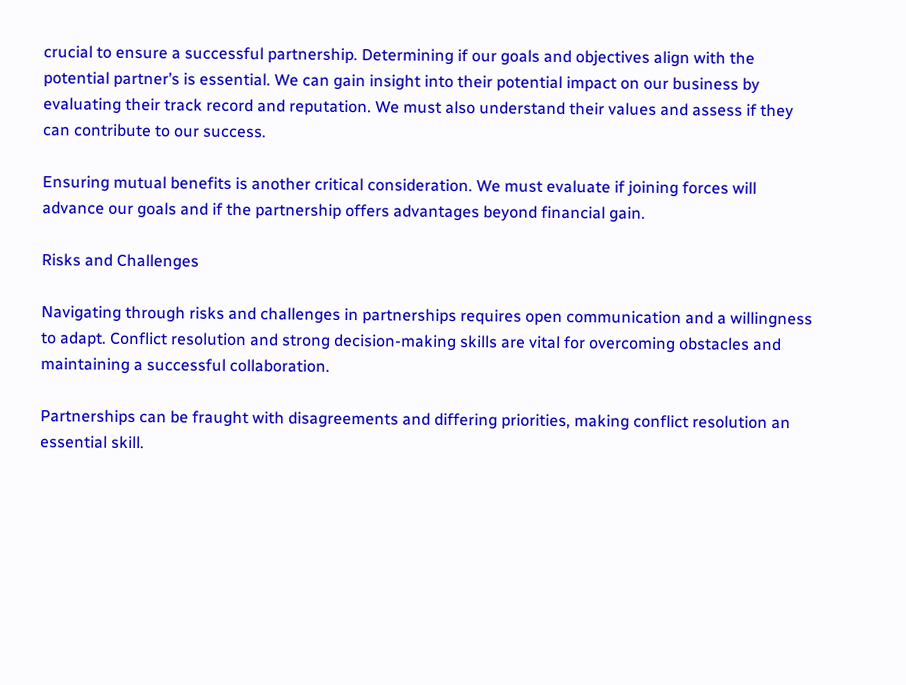crucial to ensure a successful partnership. Determining if our goals and objectives align with the potential partner’s is essential. We can gain insight into their potential impact on our business by evaluating their track record and reputation. We must also understand their values and assess if they can contribute to our success.

Ensuring mutual benefits is another critical consideration. We must evaluate if joining forces will advance our goals and if the partnership offers advantages beyond financial gain.

Risks and Challenges

Navigating through risks and challenges in partnerships requires open communication and a willingness to adapt. Conflict resolution and strong decision-making skills are vital for overcoming obstacles and maintaining a successful collaboration.

Partnerships can be fraught with disagreements and differing priorities, making conflict resolution an essential skill.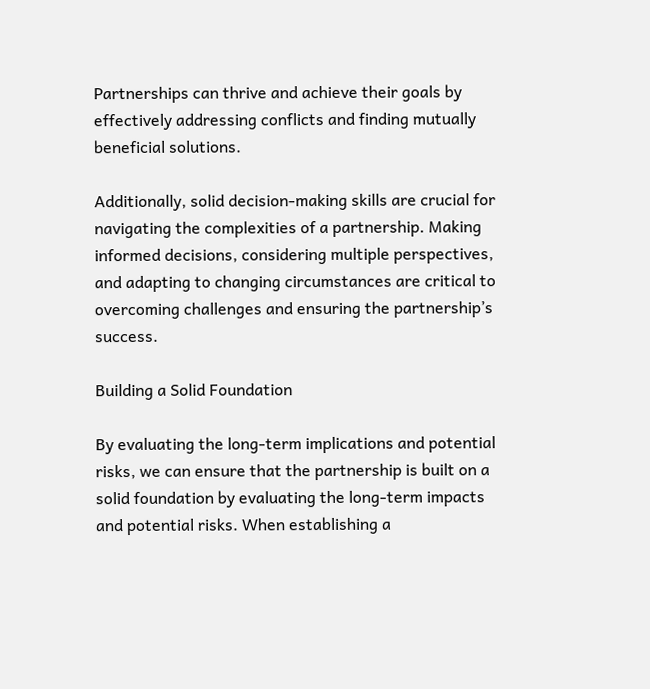Partnerships can thrive and achieve their goals by effectively addressing conflicts and finding mutually beneficial solutions.

Additionally, solid decision-making skills are crucial for navigating the complexities of a partnership. Making informed decisions, considering multiple perspectives, and adapting to changing circumstances are critical to overcoming challenges and ensuring the partnership’s success.

Building a Solid Foundation

By evaluating the long-term implications and potential risks, we can ensure that the partnership is built on a solid foundation by evaluating the long-term impacts and potential risks. When establishing a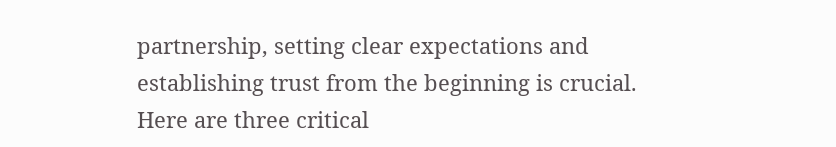partnership, setting clear expectations and establishing trust from the beginning is crucial. Here are three critical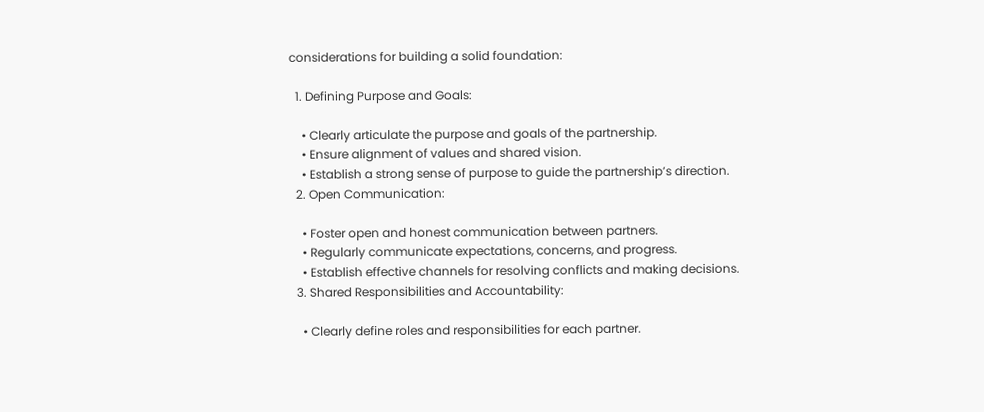considerations for building a solid foundation:

  1. Defining Purpose and Goals:

    • Clearly articulate the purpose and goals of the partnership.
    • Ensure alignment of values and shared vision.
    • Establish a strong sense of purpose to guide the partnership’s direction.
  2. Open Communication:

    • Foster open and honest communication between partners.
    • Regularly communicate expectations, concerns, and progress.
    • Establish effective channels for resolving conflicts and making decisions.
  3. Shared Responsibilities and Accountability:

    • Clearly define roles and responsibilities for each partner.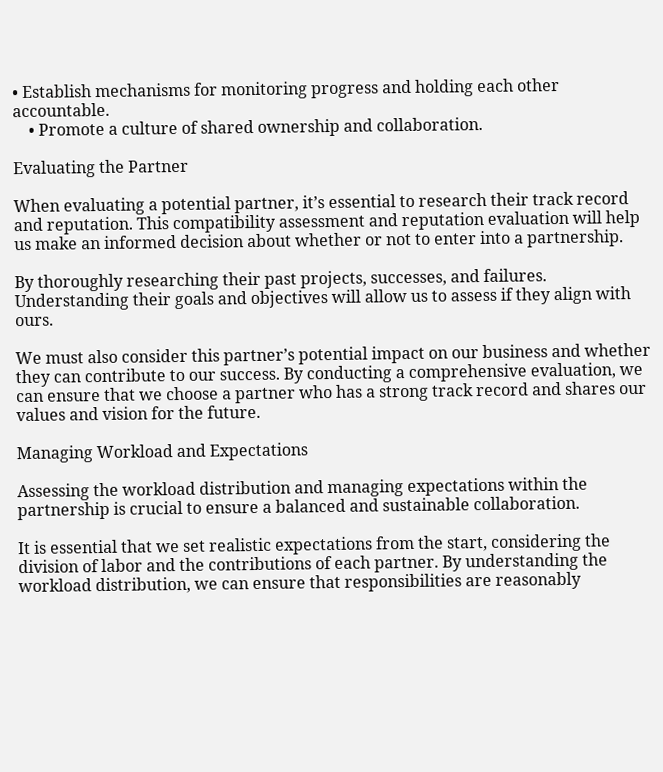• Establish mechanisms for monitoring progress and holding each other accountable.
    • Promote a culture of shared ownership and collaboration.

Evaluating the Partner

When evaluating a potential partner, it’s essential to research their track record and reputation. This compatibility assessment and reputation evaluation will help us make an informed decision about whether or not to enter into a partnership.

By thoroughly researching their past projects, successes, and failures. Understanding their goals and objectives will allow us to assess if they align with ours.

We must also consider this partner’s potential impact on our business and whether they can contribute to our success. By conducting a comprehensive evaluation, we can ensure that we choose a partner who has a strong track record and shares our values and vision for the future.

Managing Workload and Expectations

Assessing the workload distribution and managing expectations within the partnership is crucial to ensure a balanced and sustainable collaboration.

It is essential that we set realistic expectations from the start, considering the division of labor and the contributions of each partner. By understanding the workload distribution, we can ensure that responsibilities are reasonably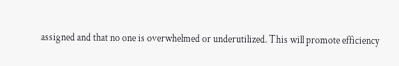assigned and that no one is overwhelmed or underutilized. This will promote efficiency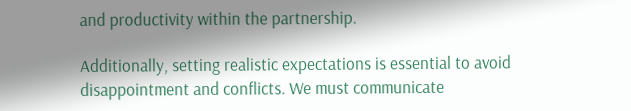and productivity within the partnership.

Additionally, setting realistic expectations is essential to avoid disappointment and conflicts. We must communicate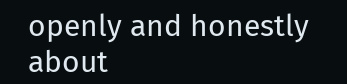openly and honestly about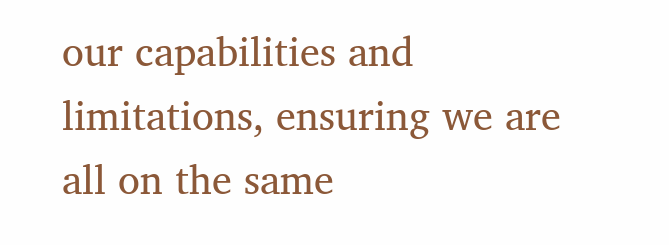our capabilities and limitations, ensuring we are all on the same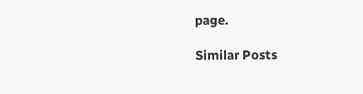page.

Similar Posts